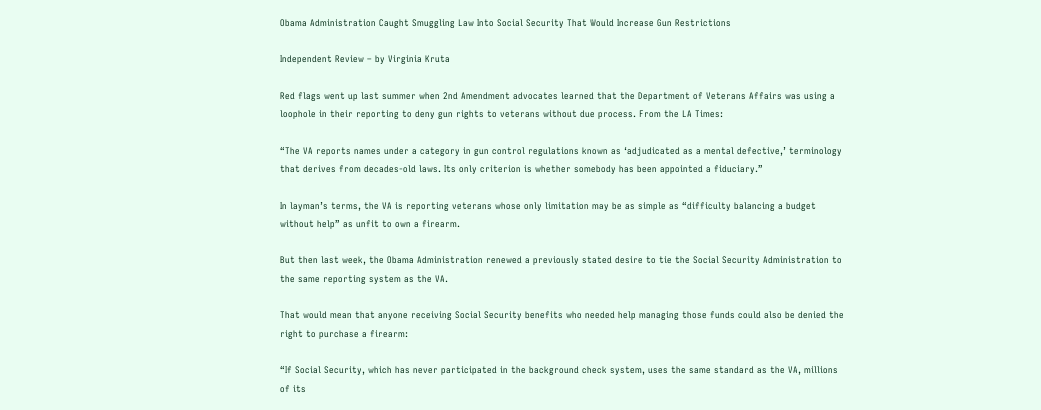Obama Administration Caught Smuggling Law Into Social Security That Would Increase Gun Restrictions

Independent Review – by Virginia Kruta

Red flags went up last summer when 2nd Amendment advocates learned that the Department of Veterans Affairs was using a loophole in their reporting to deny gun rights to veterans without due process. From the LA Times:

“The VA reports names under a category in gun control regulations known as ‘adjudicated as a mental defective,’ terminology that derives from decades-old laws. Its only criterion is whether somebody has been appointed a fiduciary.”

In layman’s terms, the VA is reporting veterans whose only limitation may be as simple as “difficulty balancing a budget without help” as unfit to own a firearm.

But then last week, the Obama Administration renewed a previously stated desire to tie the Social Security Administration to the same reporting system as the VA.

That would mean that anyone receiving Social Security benefits who needed help managing those funds could also be denied the right to purchase a firearm:

“If Social Security, which has never participated in the background check system, uses the same standard as the VA, millions of its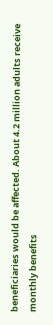beneficiaries would be affected. About 4.2 million adults receive monthly benefits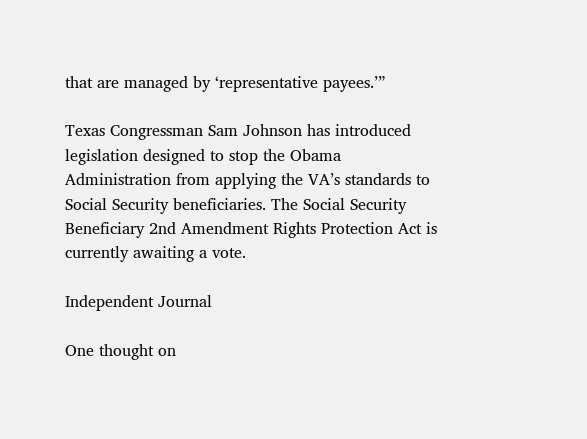that are managed by ‘representative payees.’”

Texas Congressman Sam Johnson has introduced legislation designed to stop the Obama Administration from applying the VA’s standards to Social Security beneficiaries. The Social Security Beneficiary 2nd Amendment Rights Protection Act is currently awaiting a vote.

Independent Journal

One thought on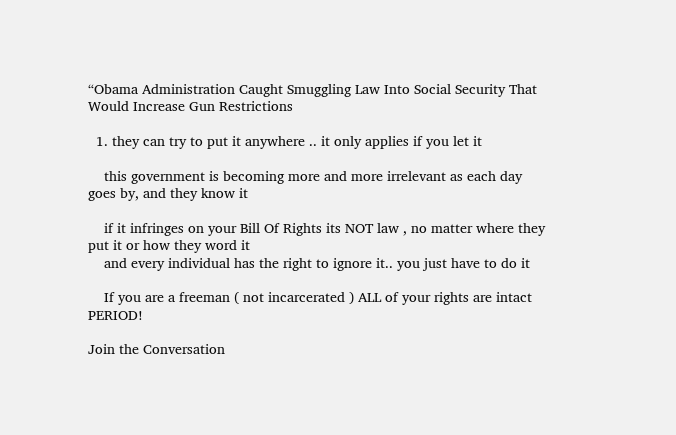“Obama Administration Caught Smuggling Law Into Social Security That Would Increase Gun Restrictions

  1. they can try to put it anywhere .. it only applies if you let it

    this government is becoming more and more irrelevant as each day goes by, and they know it

    if it infringes on your Bill Of Rights its NOT law , no matter where they put it or how they word it
    and every individual has the right to ignore it.. you just have to do it

    If you are a freeman ( not incarcerated ) ALL of your rights are intact PERIOD!

Join the Conversation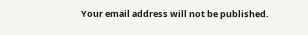Your email address will not be published.